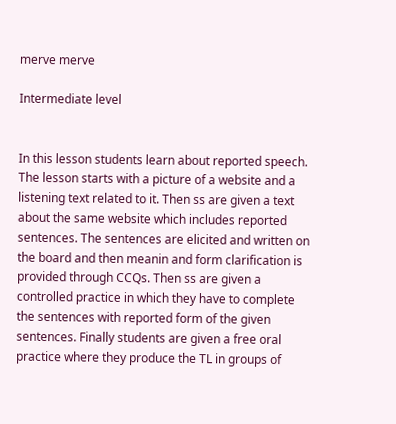merve merve

Intermediate level


In this lesson students learn about reported speech. The lesson starts with a picture of a website and a listening text related to it. Then ss are given a text about the same website which includes reported sentences. The sentences are elicited and written on the board and then meanin and form clarification is provided through CCQs. Then ss are given a controlled practice in which they have to complete the sentences with reported form of the given sentences. Finally students are given a free oral practice where they produce the TL in groups of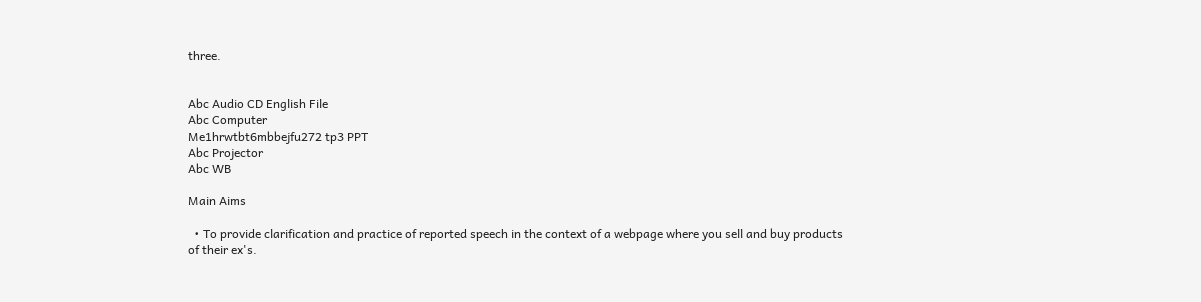three.


Abc Audio CD English File
Abc Computer
Me1hrwtbt6mbbejfu272 tp3 PPT
Abc Projector
Abc WB

Main Aims

  • To provide clarification and practice of reported speech in the context of a webpage where you sell and buy products of their ex's.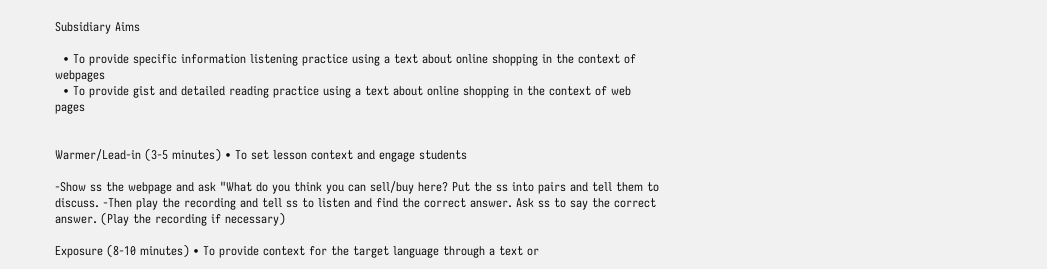Subsidiary Aims

  • To provide specific information listening practice using a text about online shopping in the context of webpages
  • To provide gist and detailed reading practice using a text about online shopping in the context of web pages


Warmer/Lead-in (3-5 minutes) • To set lesson context and engage students

-Show ss the webpage and ask "What do you think you can sell/buy here? Put the ss into pairs and tell them to discuss. -Then play the recording and tell ss to listen and find the correct answer. Ask ss to say the correct answer. (Play the recording if necessary)

Exposure (8-10 minutes) • To provide context for the target language through a text or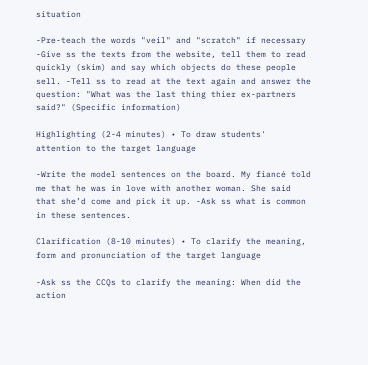situation

-Pre-teach the words "veil" and "scratch" if necessary -Give ss the texts from the website, tell them to read quickly (skim) and say which objects do these people sell. -Tell ss to read at the text again and answer the question: "What was the last thing thier ex-partners said?" (Specific information)

Highlighting (2-4 minutes) • To draw students' attention to the target language

-Write the model sentences on the board. My fiancé told me that he was in love with another woman. She said that she’d come and pick it up. -Ask ss what is common in these sentences.

Clarification (8-10 minutes) • To clarify the meaning, form and pronunciation of the target language

-Ask ss the CCQs to clarify the meaning: When did the action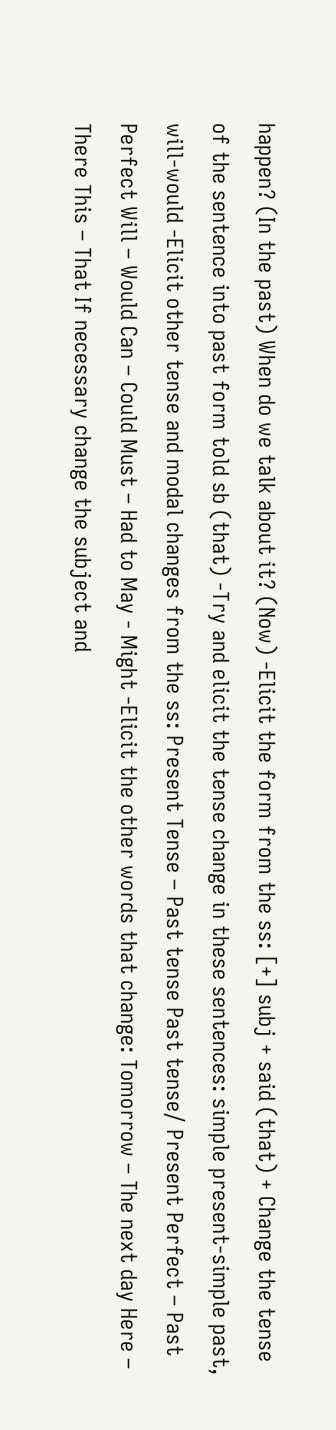happen? (In the past) When do we talk about it? (Now) -Elicit the form from the ss: [+] subj + said (that) + Change the tense of the sentence into past form told sb (that) -Try and elicit the tense change in these sentences: simple present-simple past, will-would -Elicit other tense and modal changes from the ss: Present Tense – Past tense Past tense/ Present Perfect – Past Perfect Will – Would Can – Could Must – Had to May - Might -Elicit the other words that change: Tomorrow – The next day Here – There This – That If necessary change the subject and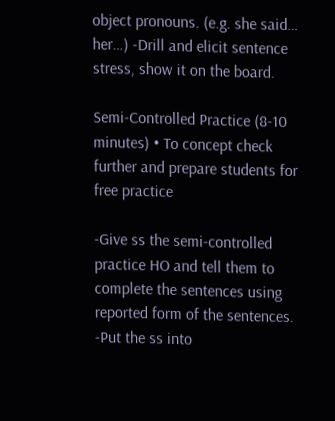object pronouns. (e.g. she said… her…) -Drill and elicit sentence stress, show it on the board.

Semi-Controlled Practice (8-10 minutes) • To concept check further and prepare students for free practice

-Give ss the semi-controlled practice HO and tell them to complete the sentences using reported form of the sentences. -Put the ss into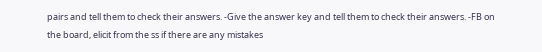pairs and tell them to check their answers. -Give the answer key and tell them to check their answers. -FB on the board, elicit from the ss if there are any mistakes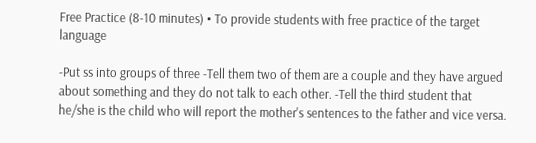Free Practice (8-10 minutes) • To provide students with free practice of the target language

-Put ss into groups of three -Tell them two of them are a couple and they have argued about something and they do not talk to each other. -Tell the third student that he/she is the child who will report the mother's sentences to the father and vice versa.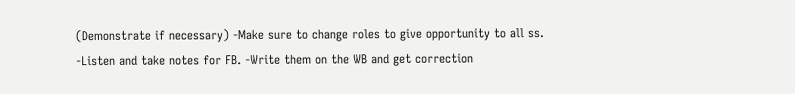(Demonstrate if necessary) -Make sure to change roles to give opportunity to all ss. -Listen and take notes for FB. -Write them on the WB and get correction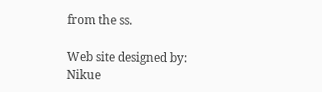from the ss.

Web site designed by: Nikue